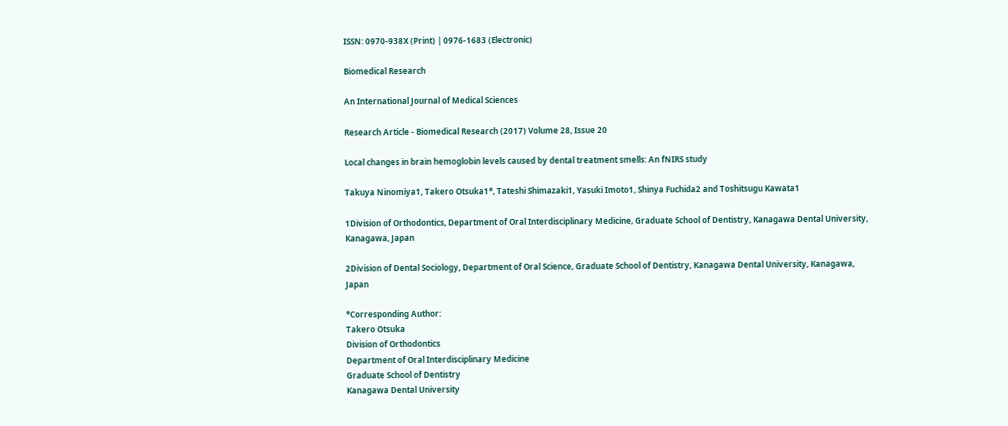ISSN: 0970-938X (Print) | 0976-1683 (Electronic)

Biomedical Research

An International Journal of Medical Sciences

Research Article - Biomedical Research (2017) Volume 28, Issue 20

Local changes in brain hemoglobin levels caused by dental treatment smells: An fNIRS study

Takuya Ninomiya1, Takero Otsuka1*, Tateshi Shimazaki1, Yasuki Imoto1, Shinya Fuchida2 and Toshitsugu Kawata1

1Division of Orthodontics, Department of Oral Interdisciplinary Medicine, Graduate School of Dentistry, Kanagawa Dental University, Kanagawa, Japan

2Division of Dental Sociology, Department of Oral Science, Graduate School of Dentistry, Kanagawa Dental University, Kanagawa, Japan

*Corresponding Author:
Takero Otsuka
Division of Orthodontics
Department of Oral Interdisciplinary Medicine
Graduate School of Dentistry
Kanagawa Dental University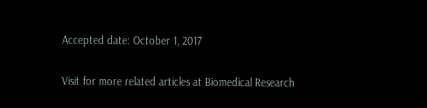Accepted date: October 1, 2017

Visit for more related articles at Biomedical Research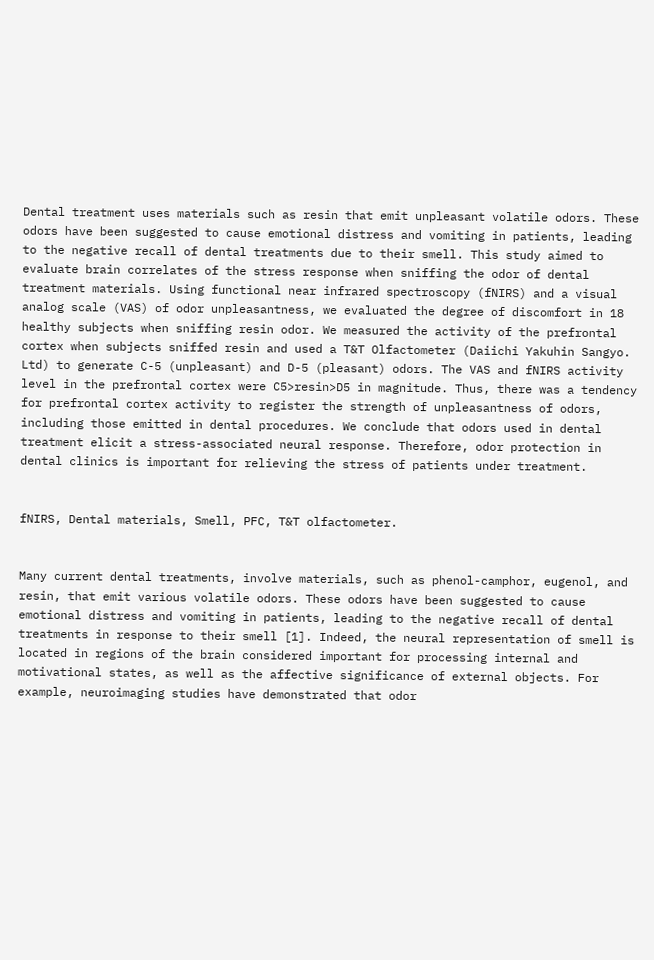Dental treatment uses materials such as resin that emit unpleasant volatile odors. These odors have been suggested to cause emotional distress and vomiting in patients, leading to the negative recall of dental treatments due to their smell. This study aimed to evaluate brain correlates of the stress response when sniffing the odor of dental treatment materials. Using functional near infrared spectroscopy (fNIRS) and a visual analog scale (VAS) of odor unpleasantness, we evaluated the degree of discomfort in 18 healthy subjects when sniffing resin odor. We measured the activity of the prefrontal cortex when subjects sniffed resin and used a T&T Olfactometer (Daiichi Yakuhin Sangyo. Ltd) to generate C-5 (unpleasant) and D-5 (pleasant) odors. The VAS and fNIRS activity level in the prefrontal cortex were C5>resin>D5 in magnitude. Thus, there was a tendency for prefrontal cortex activity to register the strength of unpleasantness of odors, including those emitted in dental procedures. We conclude that odors used in dental treatment elicit a stress-associated neural response. Therefore, odor protection in dental clinics is important for relieving the stress of patients under treatment.


fNIRS, Dental materials, Smell, PFC, T&T olfactometer.


Many current dental treatments, involve materials, such as phenol-camphor, eugenol, and resin, that emit various volatile odors. These odors have been suggested to cause emotional distress and vomiting in patients, leading to the negative recall of dental treatments in response to their smell [1]. Indeed, the neural representation of smell is located in regions of the brain considered important for processing internal and motivational states, as well as the affective significance of external objects. For example, neuroimaging studies have demonstrated that odor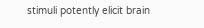stimuli potently elicit brain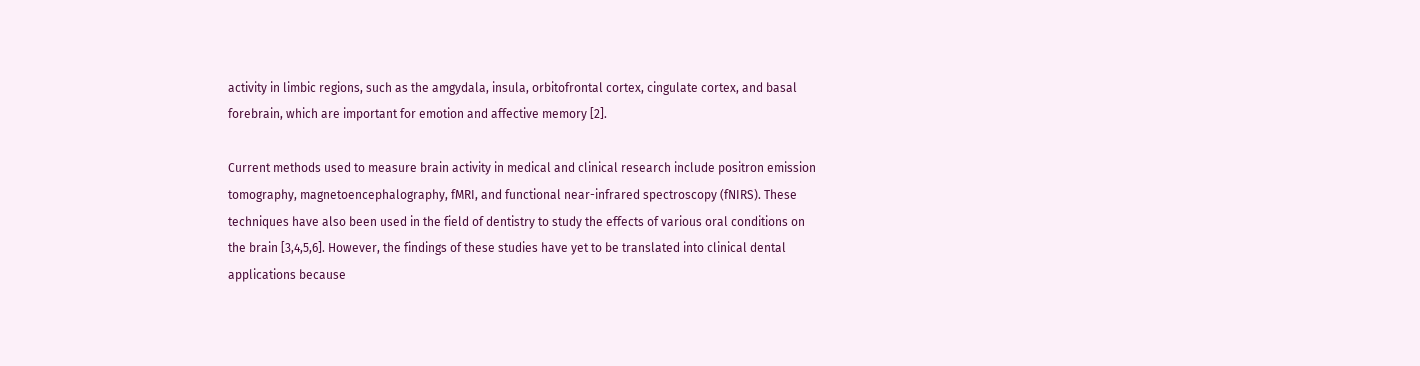activity in limbic regions, such as the amgydala, insula, orbitofrontal cortex, cingulate cortex, and basal forebrain, which are important for emotion and affective memory [2].

Current methods used to measure brain activity in medical and clinical research include positron emission tomography, magnetoencephalography, fMRI, and functional near-infrared spectroscopy (fNIRS). These techniques have also been used in the field of dentistry to study the effects of various oral conditions on the brain [3,4,5,6]. However, the findings of these studies have yet to be translated into clinical dental applications because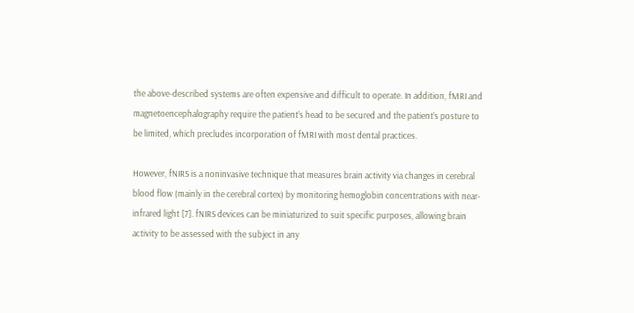the above-described systems are often expensive and difficult to operate. In addition, fMRI and magnetoencephalography require the patient’s head to be secured and the patient’s posture to be limited, which precludes incorporation of fMRI with most dental practices.

However, fNIRS is a noninvasive technique that measures brain activity via changes in cerebral blood flow (mainly in the cerebral cortex) by monitoring hemoglobin concentrations with near-infrared light [7]. fNIRS devices can be miniaturized to suit specific purposes, allowing brain activity to be assessed with the subject in any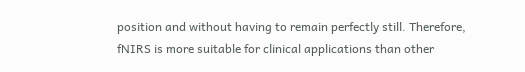position and without having to remain perfectly still. Therefore, fNIRS is more suitable for clinical applications than other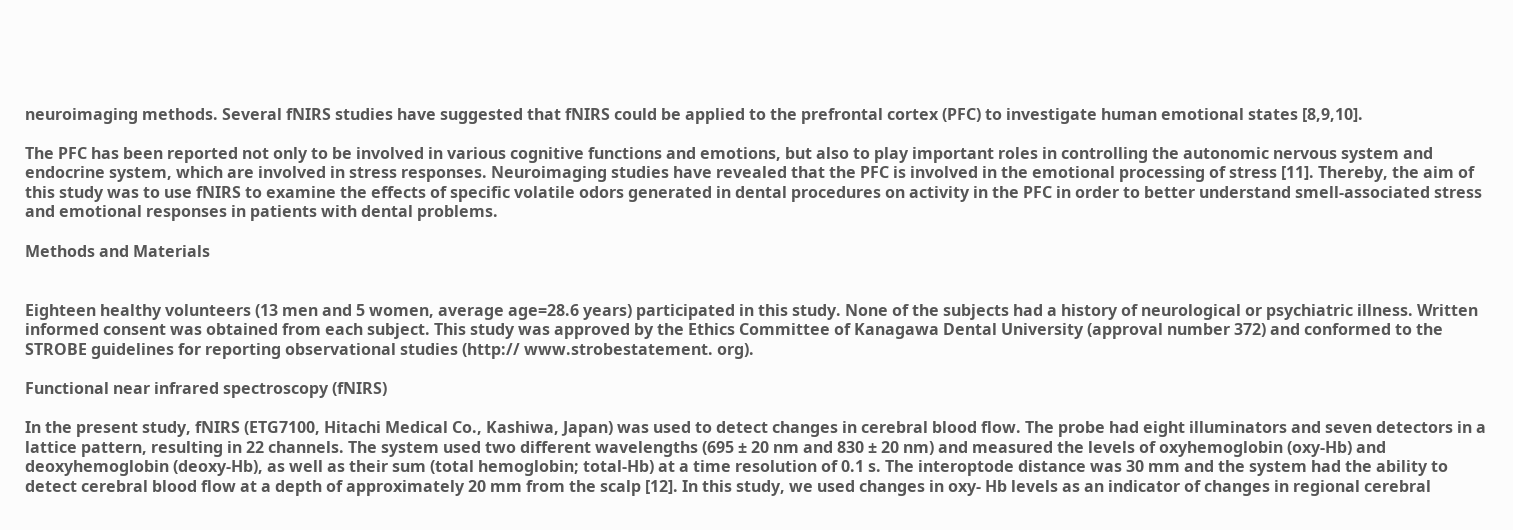neuroimaging methods. Several fNIRS studies have suggested that fNIRS could be applied to the prefrontal cortex (PFC) to investigate human emotional states [8,9,10].

The PFC has been reported not only to be involved in various cognitive functions and emotions, but also to play important roles in controlling the autonomic nervous system and endocrine system, which are involved in stress responses. Neuroimaging studies have revealed that the PFC is involved in the emotional processing of stress [11]. Thereby, the aim of this study was to use fNIRS to examine the effects of specific volatile odors generated in dental procedures on activity in the PFC in order to better understand smell-associated stress and emotional responses in patients with dental problems.

Methods and Materials


Eighteen healthy volunteers (13 men and 5 women, average age=28.6 years) participated in this study. None of the subjects had a history of neurological or psychiatric illness. Written informed consent was obtained from each subject. This study was approved by the Ethics Committee of Kanagawa Dental University (approval number 372) and conformed to the STROBE guidelines for reporting observational studies (http:// www.strobestatement. org).

Functional near infrared spectroscopy (fNIRS)

In the present study, fNIRS (ETG7100, Hitachi Medical Co., Kashiwa, Japan) was used to detect changes in cerebral blood flow. The probe had eight illuminators and seven detectors in a lattice pattern, resulting in 22 channels. The system used two different wavelengths (695 ± 20 nm and 830 ± 20 nm) and measured the levels of oxyhemoglobin (oxy-Hb) and deoxyhemoglobin (deoxy-Hb), as well as their sum (total hemoglobin; total-Hb) at a time resolution of 0.1 s. The interoptode distance was 30 mm and the system had the ability to detect cerebral blood flow at a depth of approximately 20 mm from the scalp [12]. In this study, we used changes in oxy- Hb levels as an indicator of changes in regional cerebral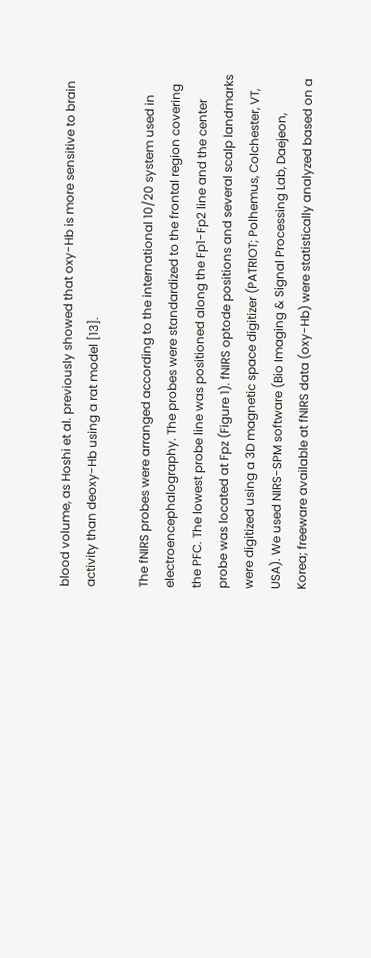blood volume, as Hoshi et al. previously showed that oxy-Hb is more sensitive to brain activity than deoxy-Hb using a rat model [13].

The fNIRS probes were arranged according to the international 10/20 system used in electroencephalography. The probes were standardized to the frontal region covering the PFC. The lowest probe line was positioned along the Fp1-Fp2 line and the center probe was located at Fpz (Figure 1). fNIRS optode positions and several scalp landmarks were digitized using a 3D magnetic space digitizer (PATRIOT; Polhemus, Colchester, VT, USA). We used NIRS-SPM software (Bio Imaging & Signal Processing Lab, Daejeon, Korea; freeware available at fNIRS data (oxy-Hb) were statistically analyzed based on a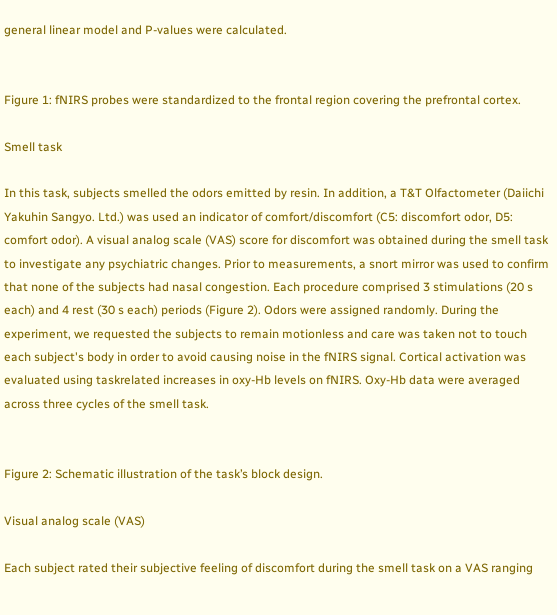general linear model and P-values were calculated.


Figure 1: fNIRS probes were standardized to the frontal region covering the prefrontal cortex.

Smell task

In this task, subjects smelled the odors emitted by resin. In addition, a T&T Olfactometer (Daiichi Yakuhin Sangyo. Ltd.) was used an indicator of comfort/discomfort (C5: discomfort odor, D5: comfort odor). A visual analog scale (VAS) score for discomfort was obtained during the smell task to investigate any psychiatric changes. Prior to measurements, a snort mirror was used to confirm that none of the subjects had nasal congestion. Each procedure comprised 3 stimulations (20 s each) and 4 rest (30 s each) periods (Figure 2). Odors were assigned randomly. During the experiment, we requested the subjects to remain motionless and care was taken not to touch each subject's body in order to avoid causing noise in the fNIRS signal. Cortical activation was evaluated using taskrelated increases in oxy-Hb levels on fNIRS. Oxy-Hb data were averaged across three cycles of the smell task.


Figure 2: Schematic illustration of the task’s block design.

Visual analog scale (VAS)

Each subject rated their subjective feeling of discomfort during the smell task on a VAS ranging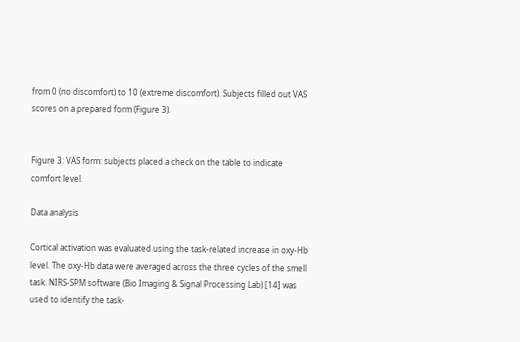from 0 (no discomfort) to 10 (extreme discomfort). Subjects filled out VAS scores on a prepared form (Figure 3).


Figure 3: VAS form: subjects placed a check on the table to indicate comfort level.

Data analysis

Cortical activation was evaluated using the task-related increase in oxy-Hb level. The oxy-Hb data were averaged across the three cycles of the smell task. NIRS-SPM software (Bio Imaging & Signal Processing Lab) [14] was used to identify the task-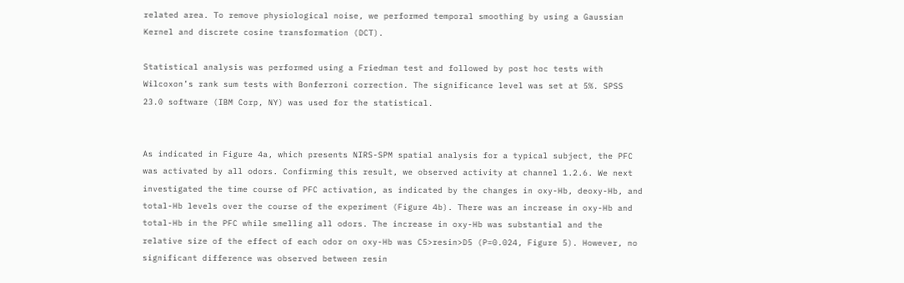related area. To remove physiological noise, we performed temporal smoothing by using a Gaussian Kernel and discrete cosine transformation (DCT).

Statistical analysis was performed using a Friedman test and followed by post hoc tests with Wilcoxon’s rank sum tests with Bonferroni correction. The significance level was set at 5%. SPSS 23.0 software (IBM Corp, NY) was used for the statistical.


As indicated in Figure 4a, which presents NIRS-SPM spatial analysis for a typical subject, the PFC was activated by all odors. Confirming this result, we observed activity at channel 1.2.6. We next investigated the time course of PFC activation, as indicated by the changes in oxy-Hb, deoxy-Hb, and total-Hb levels over the course of the experiment (Figure 4b). There was an increase in oxy-Hb and total-Hb in the PFC while smelling all odors. The increase in oxy-Hb was substantial and the relative size of the effect of each odor on oxy-Hb was C5>resin>D5 (P=0.024, Figure 5). However, no significant difference was observed between resin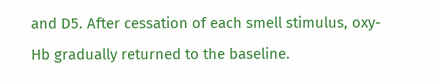and D5. After cessation of each smell stimulus, oxy-Hb gradually returned to the baseline.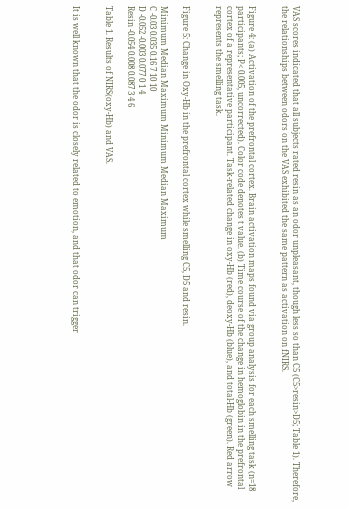VAS scores indicated that all subjects rated resin as an odor unpleasant, though less so than C5 (C5>resin>D5; Table 1). Therefore, the relationships between odors on the VAS exhibited the same pattern as activation on fNIRS.


Figure 4: (a) Activation of the prefrontal cortex. Brain activation maps found via group analysis for each smelling task (n=18 participants; P< 0.005, uncorrected). Color code denotes t value. (b) Time course of the change in hemoglobin in the prefrontal cortex of a representative participant. Task-related change in oxy-Hb (red), deoxy-Hb (blue), and total-Hb (green). Red arrow represents the smelling task.


Figure 5: Change in Oxy-Hb in the prefrontal cortex while smelling C5, D5 and resin.

Minimum Median Maximum Minimum Median Maximum
C -0.03 0.035 0.16 7 10 10
D -0.052 -0.003 0.077 0 1 4
Resin -0.054 0.008 0.087 3 4 6

Table 1. Results of NIRS(oxy-Hb) and VAS.


It is well known that the odor is closely related to emotion, and that odor can trigger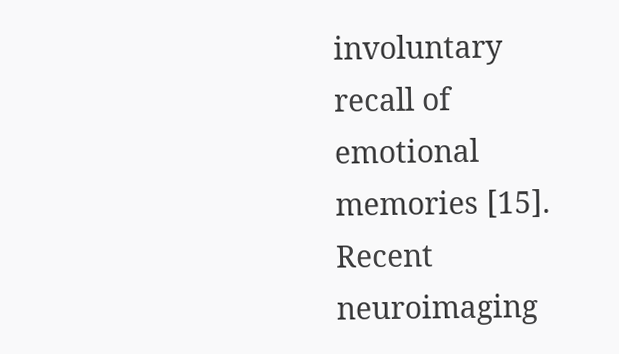involuntary recall of emotional memories [15]. Recent neuroimaging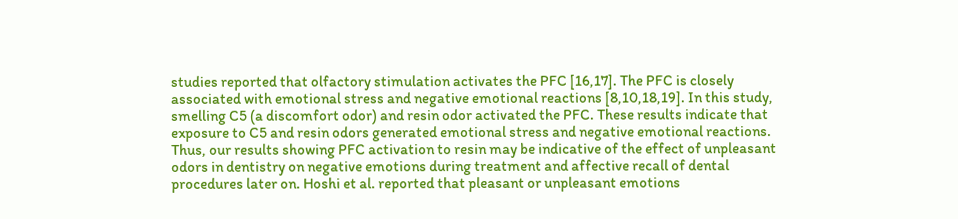studies reported that olfactory stimulation activates the PFC [16,17]. The PFC is closely associated with emotional stress and negative emotional reactions [8,10,18,19]. In this study, smelling C5 (a discomfort odor) and resin odor activated the PFC. These results indicate that exposure to C5 and resin odors generated emotional stress and negative emotional reactions. Thus, our results showing PFC activation to resin may be indicative of the effect of unpleasant odors in dentistry on negative emotions during treatment and affective recall of dental procedures later on. Hoshi et al. reported that pleasant or unpleasant emotions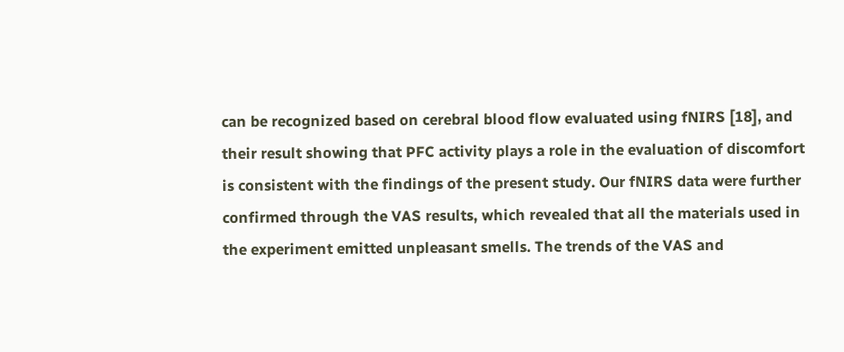can be recognized based on cerebral blood flow evaluated using fNIRS [18], and their result showing that PFC activity plays a role in the evaluation of discomfort is consistent with the findings of the present study. Our fNIRS data were further confirmed through the VAS results, which revealed that all the materials used in the experiment emitted unpleasant smells. The trends of the VAS and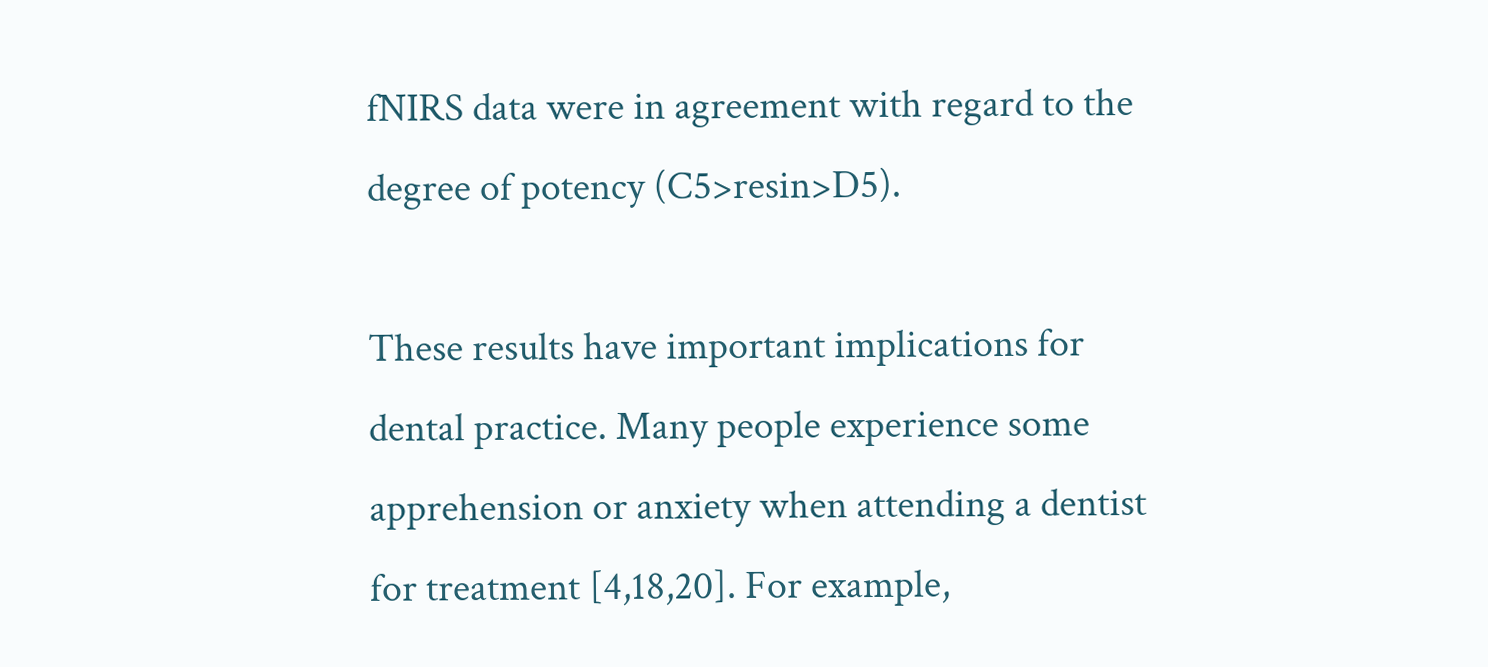fNIRS data were in agreement with regard to the degree of potency (C5>resin>D5).

These results have important implications for dental practice. Many people experience some apprehension or anxiety when attending a dentist for treatment [4,18,20]. For example,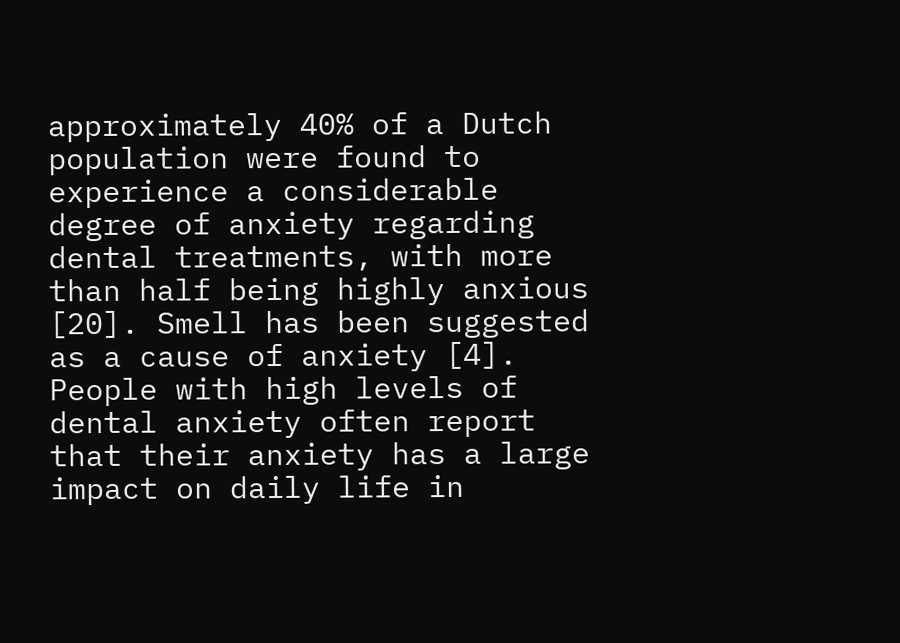approximately 40% of a Dutch population were found to experience a considerable degree of anxiety regarding dental treatments, with more than half being highly anxious [20]. Smell has been suggested as a cause of anxiety [4]. People with high levels of dental anxiety often report that their anxiety has a large impact on daily life in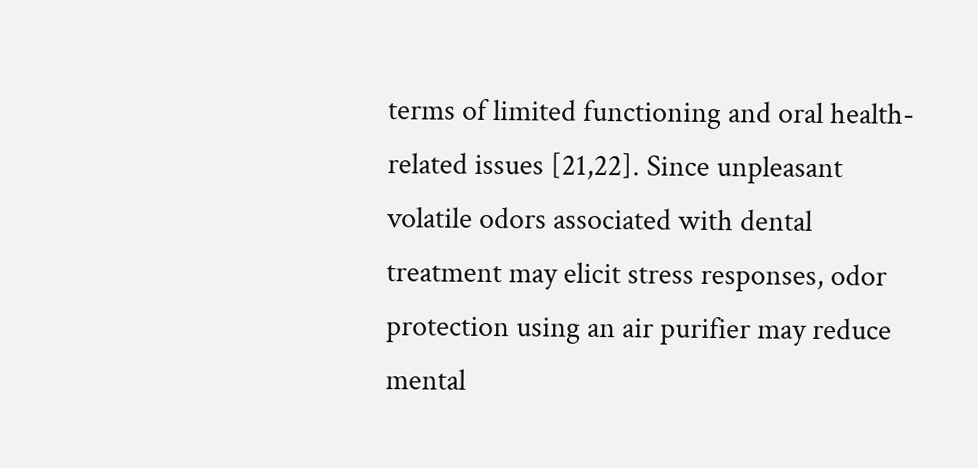terms of limited functioning and oral health-related issues [21,22]. Since unpleasant volatile odors associated with dental treatment may elicit stress responses, odor protection using an air purifier may reduce mental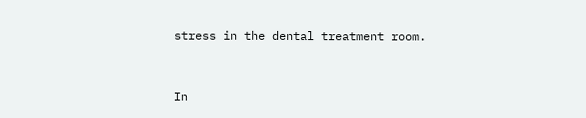stress in the dental treatment room.


In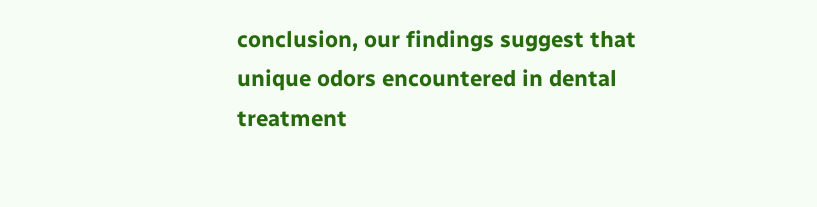conclusion, our findings suggest that unique odors encountered in dental treatment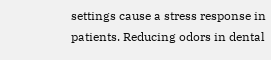settings cause a stress response in patients. Reducing odors in dental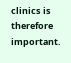clinics is therefore important.